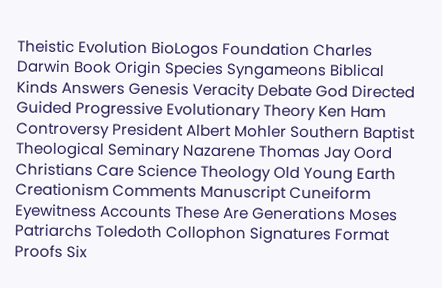Theistic Evolution BioLogos Foundation Charles Darwin Book Origin Species Syngameons Biblical Kinds Answers Genesis Veracity Debate God Directed Guided Progressive Evolutionary Theory Ken Ham Controversy President Albert Mohler Southern Baptist Theological Seminary Nazarene Thomas Jay Oord Christians Care Science Theology Old Young Earth Creationism Comments Manuscript Cuneiform Eyewitness Accounts These Are Generations Moses Patriarchs Toledoth Collophon Signatures Format Proofs Six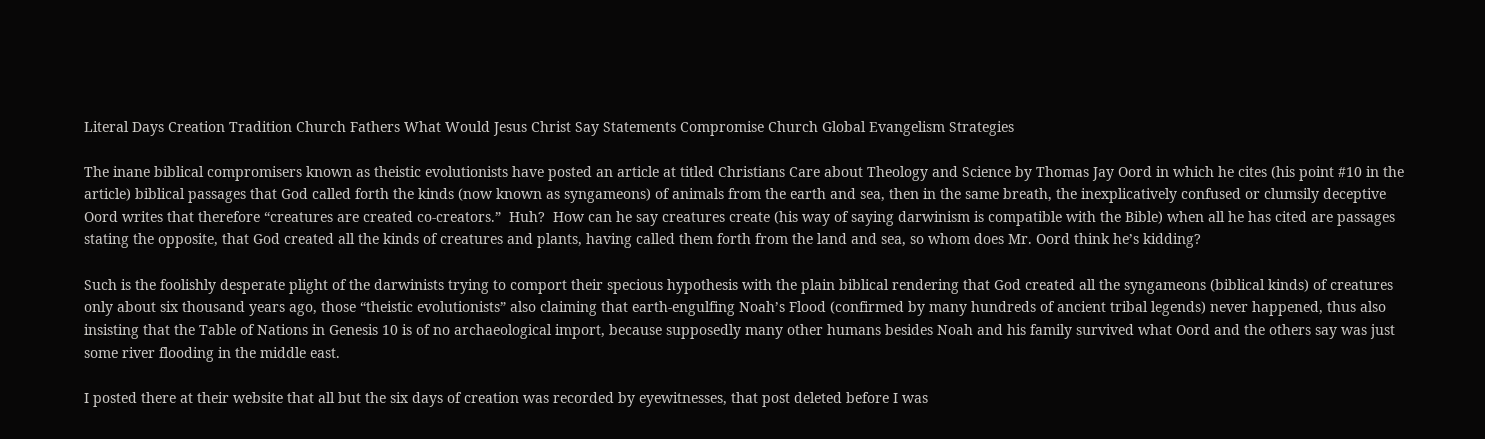Literal Days Creation Tradition Church Fathers What Would Jesus Christ Say Statements Compromise Church Global Evangelism Strategies

The inane biblical compromisers known as theistic evolutionists have posted an article at titled Christians Care about Theology and Science by Thomas Jay Oord in which he cites (his point #10 in the article) biblical passages that God called forth the kinds (now known as syngameons) of animals from the earth and sea, then in the same breath, the inexplicatively confused or clumsily deceptive Oord writes that therefore “creatures are created co-creators.”  Huh?  How can he say creatures create (his way of saying darwinism is compatible with the Bible) when all he has cited are passages stating the opposite, that God created all the kinds of creatures and plants, having called them forth from the land and sea, so whom does Mr. Oord think he’s kidding?

Such is the foolishly desperate plight of the darwinists trying to comport their specious hypothesis with the plain biblical rendering that God created all the syngameons (biblical kinds) of creatures only about six thousand years ago, those “theistic evolutionists” also claiming that earth-engulfing Noah’s Flood (confirmed by many hundreds of ancient tribal legends) never happened, thus also insisting that the Table of Nations in Genesis 10 is of no archaeological import, because supposedly many other humans besides Noah and his family survived what Oord and the others say was just some river flooding in the middle east.

I posted there at their website that all but the six days of creation was recorded by eyewitnesses, that post deleted before I was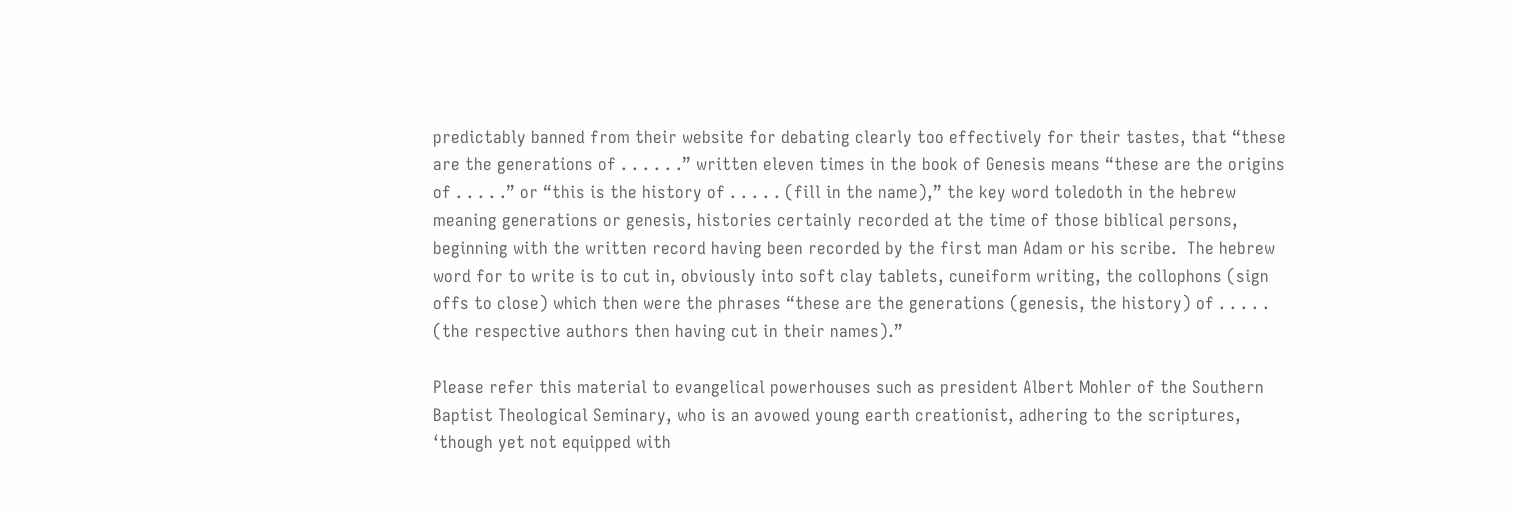predictably banned from their website for debating clearly too effectively for their tastes, that “these are the generations of . . . . . .” written eleven times in the book of Genesis means “these are the origins of . . . . .” or “this is the history of . . . . . (fill in the name),” the key word toledoth in the hebrew meaning generations or genesis, histories certainly recorded at the time of those biblical persons, beginning with the written record having been recorded by the first man Adam or his scribe.  The hebrew word for to write is to cut in, obviously into soft clay tablets, cuneiform writing, the collophons (sign offs to close) which then were the phrases “these are the generations (genesis, the history) of . . . . . (the respective authors then having cut in their names).”

Please refer this material to evangelical powerhouses such as president Albert Mohler of the Southern Baptist Theological Seminary, who is an avowed young earth creationist, adhering to the scriptures, ‘though yet not equipped with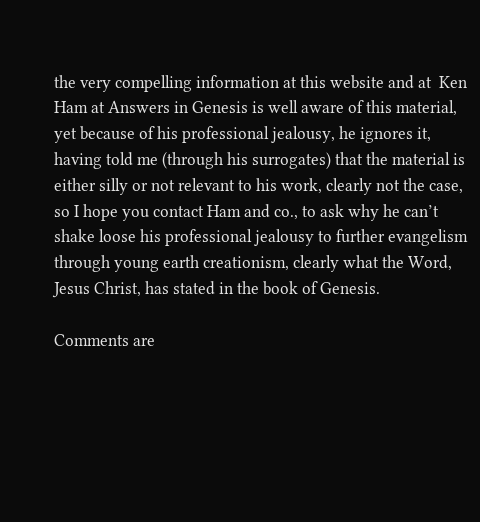the very compelling information at this website and at  Ken Ham at Answers in Genesis is well aware of this material, yet because of his professional jealousy, he ignores it, having told me (through his surrogates) that the material is either silly or not relevant to his work, clearly not the case, so I hope you contact Ham and co., to ask why he can’t shake loose his professional jealousy to further evangelism through young earth creationism, clearly what the Word, Jesus Christ, has stated in the book of Genesis.

Comments are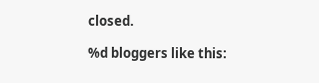closed.

%d bloggers like this: